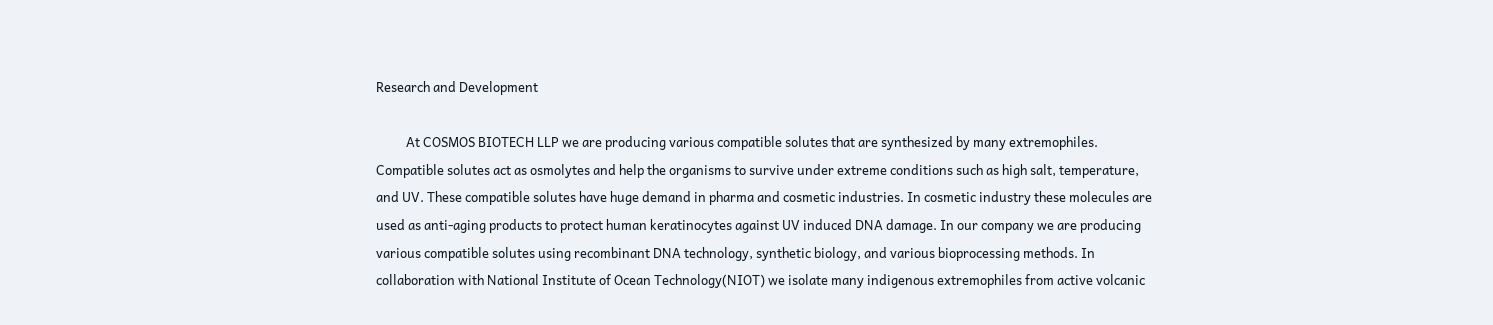Research and Development

          At COSMOS BIOTECH LLP we are producing various compatible solutes that are synthesized by many extremophiles. Compatible solutes act as osmolytes and help the organisms to survive under extreme conditions such as high salt, temperature, and UV. These compatible solutes have huge demand in pharma and cosmetic industries. In cosmetic industry these molecules are used as anti-aging products to protect human keratinocytes against UV induced DNA damage. In our company we are producing various compatible solutes using recombinant DNA technology, synthetic biology, and various bioprocessing methods. In collaboration with National Institute of Ocean Technology(NIOT) we isolate many indigenous extremophiles from active volcanic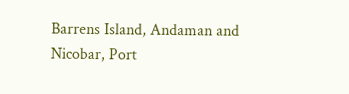Barrens Island, Andaman and Nicobar, Port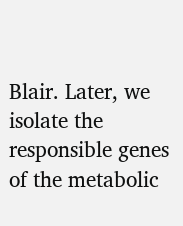Blair. Later, we isolate the responsible genes of the metabolic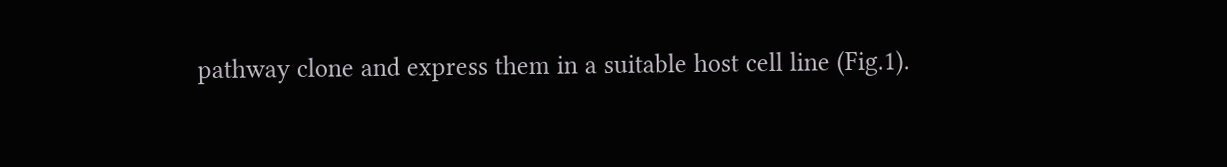pathway clone and express them in a suitable host cell line (Fig.1).